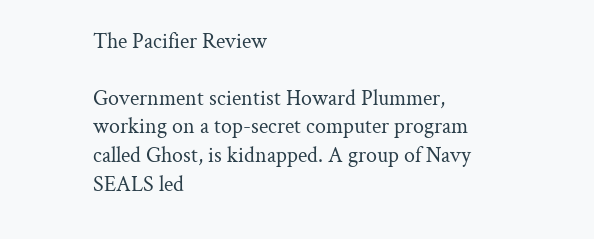The Pacifier Review

Government scientist Howard Plummer, working on a top-secret computer program called Ghost, is kidnapped. A group of Navy SEALS led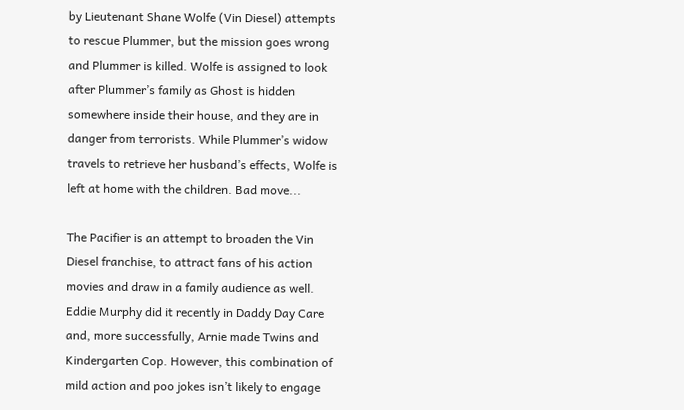by Lieutenant Shane Wolfe (Vin Diesel) attempts to rescue Plummer, but the mission goes wrong and Plummer is killed. Wolfe is assigned to look after Plummer’s family as Ghost is hidden somewhere inside their house, and they are in danger from terrorists. While Plummer’s widow travels to retrieve her husband’s effects, Wolfe is left at home with the children. Bad move...

The Pacifier is an attempt to broaden the Vin Diesel franchise, to attract fans of his action movies and draw in a family audience as well. Eddie Murphy did it recently in Daddy Day Care and, more successfully, Arnie made Twins and Kindergarten Cop. However, this combination of mild action and poo jokes isn’t likely to engage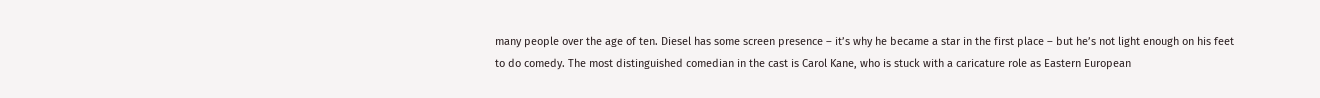many people over the age of ten. Diesel has some screen presence – it’s why he became a star in the first place – but he’s not light enough on his feet to do comedy. The most distinguished comedian in the cast is Carol Kane, who is stuck with a caricature role as Eastern European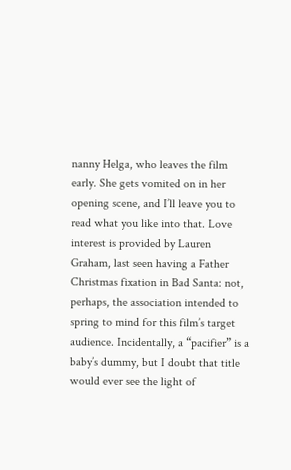nanny Helga, who leaves the film early. She gets vomited on in her opening scene, and I’ll leave you to read what you like into that. Love interest is provided by Lauren Graham, last seen having a Father Christmas fixation in Bad Santa: not, perhaps, the association intended to spring to mind for this film’s target audience. Incidentally, a “pacifier” is a baby’s dummy, but I doubt that title would ever see the light of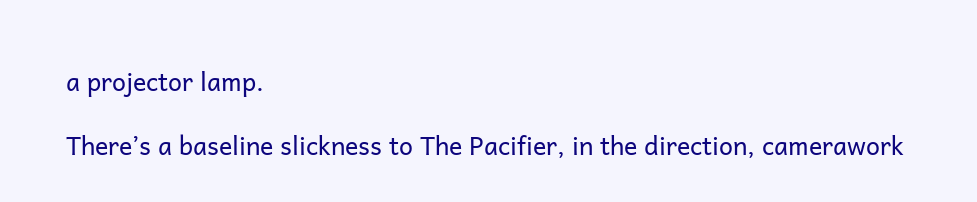a projector lamp.

There’s a baseline slickness to The Pacifier, in the direction, camerawork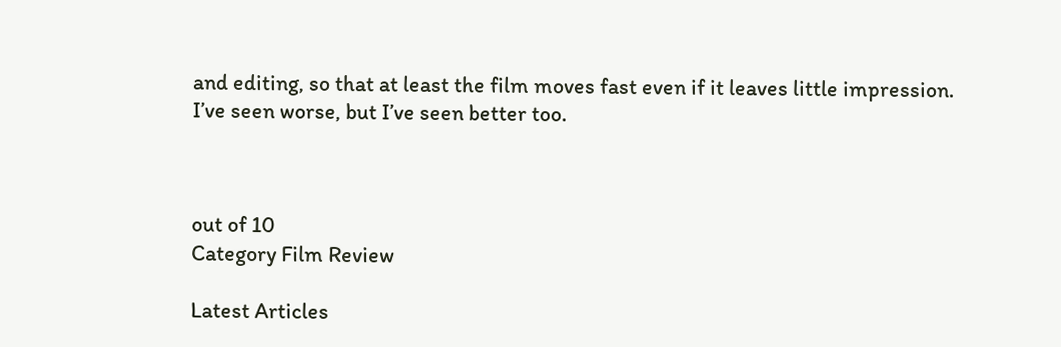and editing, so that at least the film moves fast even if it leaves little impression. I’ve seen worse, but I’ve seen better too.



out of 10
Category Film Review

Latest Articles